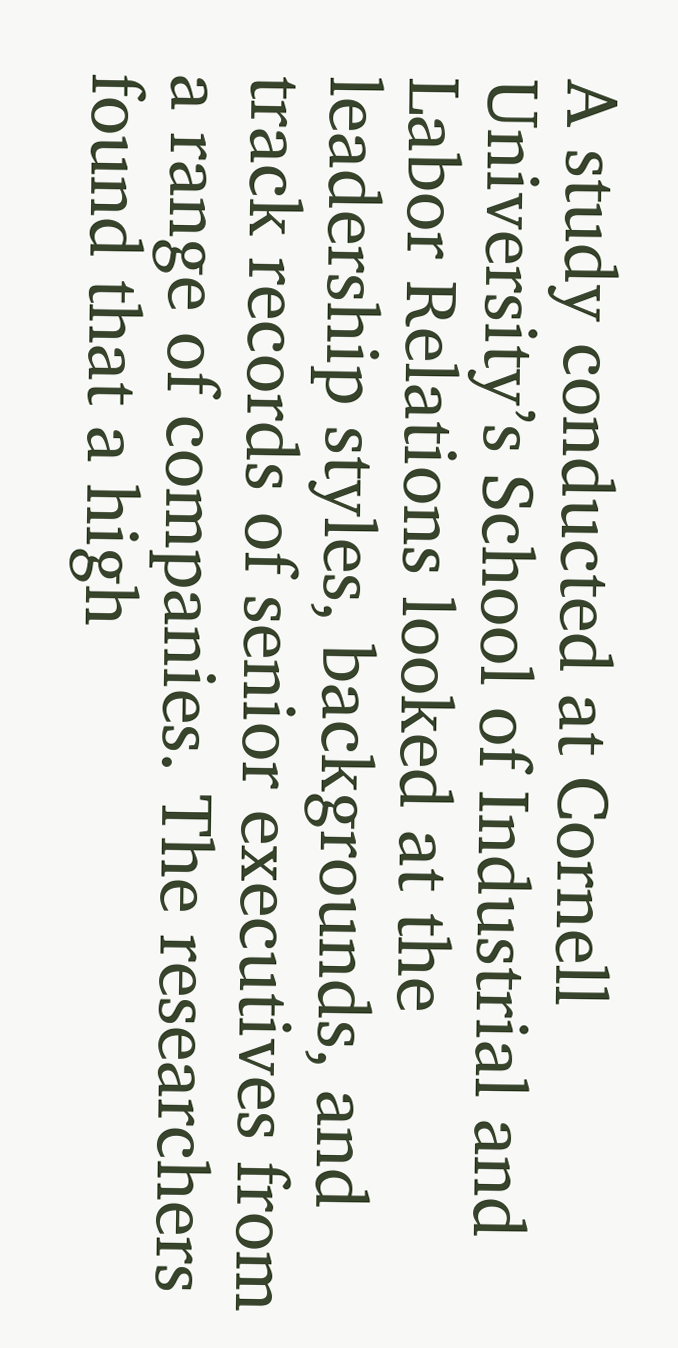A study conducted at Cornell University’s School of Industrial and Labor Relations looked at the leadership styles, backgrounds, and track records of senior executives from a range of companies. The researchers found that a high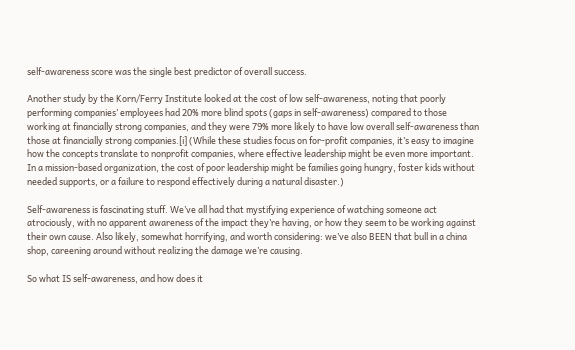self-awareness score was the single best predictor of overall success.

Another study by the Korn/Ferry Institute looked at the cost of low self-awareness, noting that poorly performing companies’ employees had 20% more blind spots (gaps in self-awareness) compared to those working at financially strong companies, and they were 79% more likely to have low overall self-awareness than those at financially strong companies.[i] (While these studies focus on for-profit companies, it’s easy to imagine how the concepts translate to nonprofit companies, where effective leadership might be even more important. In a mission-based organization, the cost of poor leadership might be families going hungry, foster kids without needed supports, or a failure to respond effectively during a natural disaster.)

Self-awareness is fascinating stuff. We’ve all had that mystifying experience of watching someone act atrociously, with no apparent awareness of the impact they’re having, or how they seem to be working against their own cause. Also likely, somewhat horrifying, and worth considering: we’ve also BEEN that bull in a china shop, careening around without realizing the damage we’re causing.

So what IS self-awareness, and how does it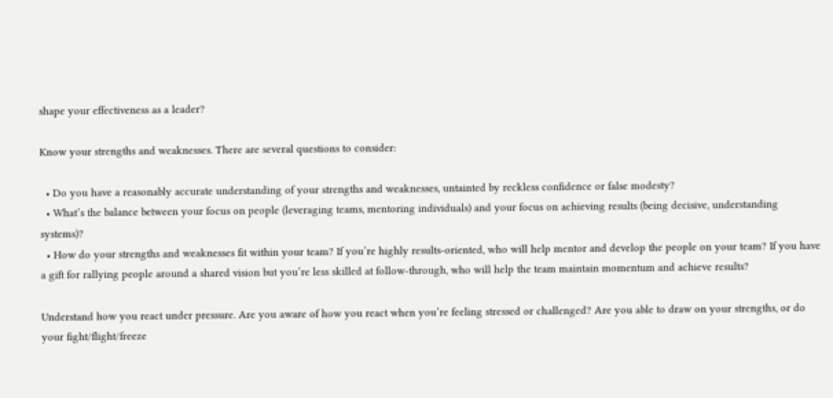shape your effectiveness as a leader?

Know your strengths and weaknesses. There are several questions to consider:

  • Do you have a reasonably accurate understanding of your strengths and weaknesses, untainted by reckless confidence or false modesty?
  • What’s the balance between your focus on people (leveraging teams, mentoring individuals) and your focus on achieving results (being decisive, understanding systems)?
  • How do your strengths and weaknesses fit within your team? If you’re highly results-oriented, who will help mentor and develop the people on your team? If you have a gift for rallying people around a shared vision but you’re less skilled at follow-through, who will help the team maintain momentum and achieve results?

Understand how you react under pressure. Are you aware of how you react when you’re feeling stressed or challenged? Are you able to draw on your strengths, or do your fight/flight/freeze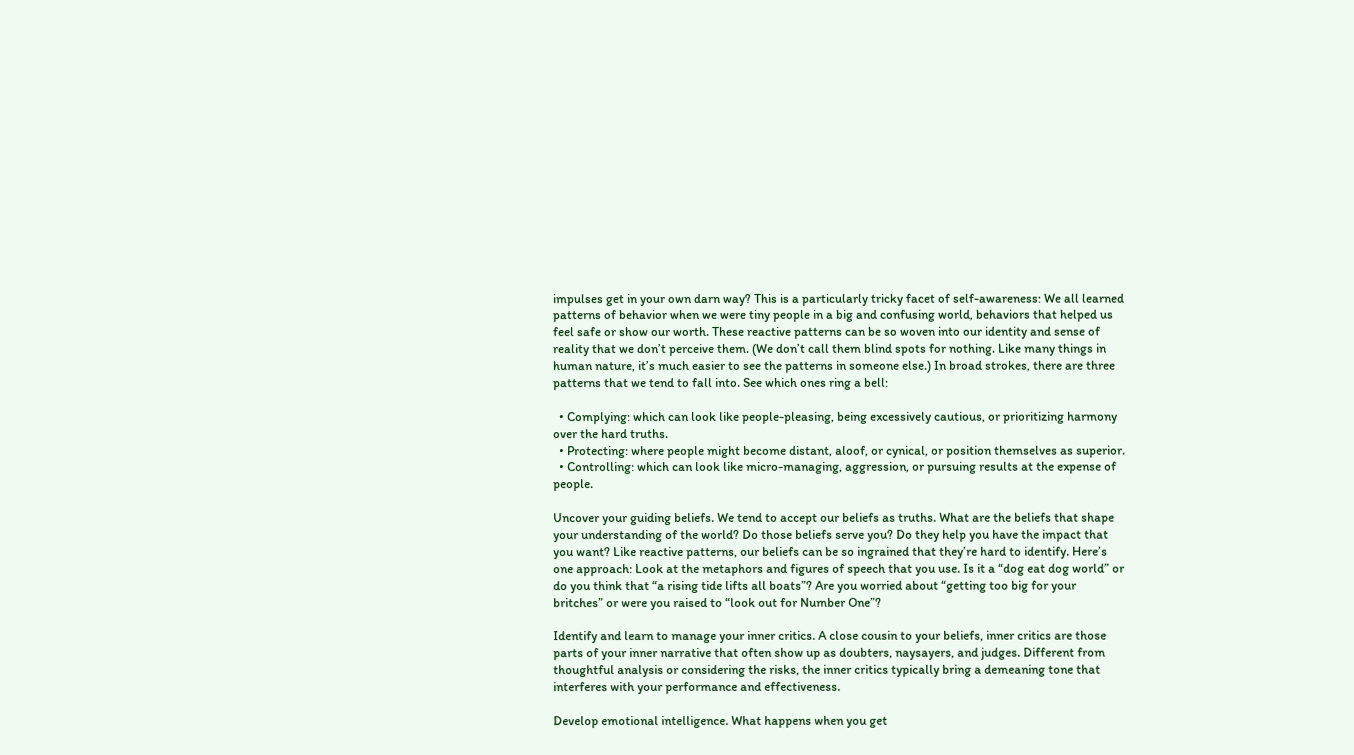impulses get in your own darn way? This is a particularly tricky facet of self-awareness: We all learned patterns of behavior when we were tiny people in a big and confusing world, behaviors that helped us feel safe or show our worth. These reactive patterns can be so woven into our identity and sense of reality that we don’t perceive them. (We don’t call them blind spots for nothing. Like many things in human nature, it’s much easier to see the patterns in someone else.) In broad strokes, there are three patterns that we tend to fall into. See which ones ring a bell:

  • Complying: which can look like people-pleasing, being excessively cautious, or prioritizing harmony over the hard truths.
  • Protecting: where people might become distant, aloof, or cynical, or position themselves as superior.
  • Controlling: which can look like micro-managing, aggression, or pursuing results at the expense of people.

Uncover your guiding beliefs. We tend to accept our beliefs as truths. What are the beliefs that shape your understanding of the world? Do those beliefs serve you? Do they help you have the impact that you want? Like reactive patterns, our beliefs can be so ingrained that they’re hard to identify. Here’s one approach: Look at the metaphors and figures of speech that you use. Is it a “dog eat dog world” or do you think that “a rising tide lifts all boats”? Are you worried about “getting too big for your britches” or were you raised to “look out for Number One”?

Identify and learn to manage your inner critics. A close cousin to your beliefs, inner critics are those parts of your inner narrative that often show up as doubters, naysayers, and judges. Different from thoughtful analysis or considering the risks, the inner critics typically bring a demeaning tone that interferes with your performance and effectiveness.

Develop emotional intelligence. What happens when you get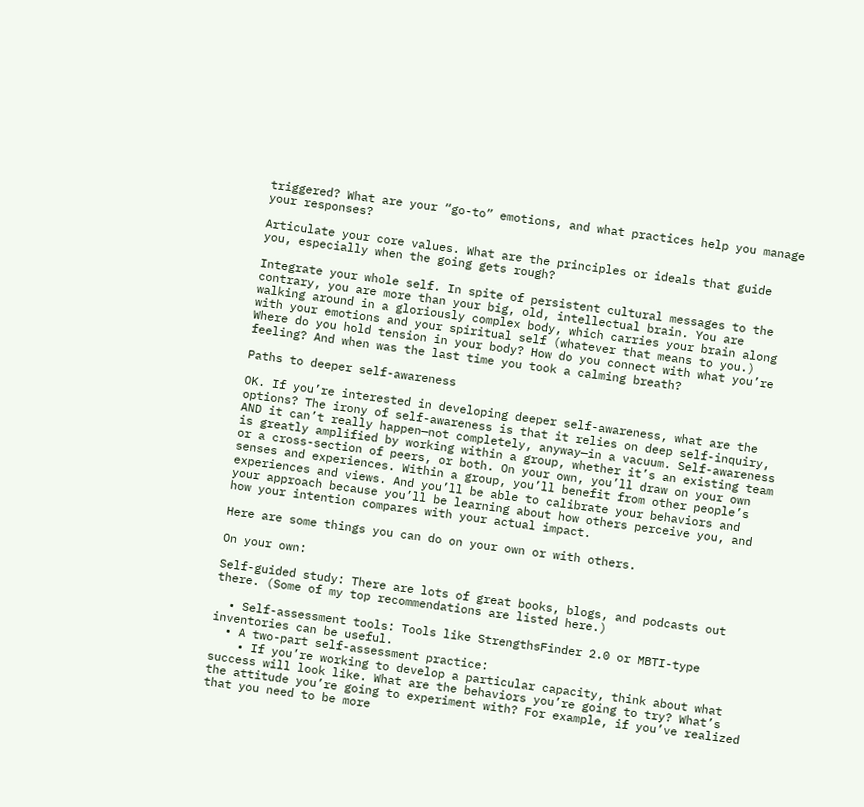triggered? What are your “go-to” emotions, and what practices help you manage your responses?

Articulate your core values. What are the principles or ideals that guide you, especially when the going gets rough?

Integrate your whole self. In spite of persistent cultural messages to the contrary, you are more than your big, old, intellectual brain. You are walking around in a gloriously complex body, which carries your brain along with your emotions and your spiritual self (whatever that means to you.) Where do you hold tension in your body? How do you connect with what you’re feeling? And when was the last time you took a calming breath?

Paths to deeper self-awareness

OK. If you’re interested in developing deeper self-awareness, what are the options? The irony of self-awareness is that it relies on deep self-inquiry, AND it can’t really happen—not completely, anyway—in a vacuum. Self-awareness is greatly amplified by working within a group, whether it’s an existing team or a cross-section of peers, or both. On your own, you’ll draw on your own senses and experiences. Within a group, you’ll benefit from other people’s experiences and views. And you’ll be able to calibrate your behaviors and your approach because you’ll be learning about how others perceive you, and how your intention compares with your actual impact.

Here are some things you can do on your own or with others.

On your own:

Self-guided study: There are lots of great books, blogs, and podcasts out there. (Some of my top recommendations are listed here.)

  • Self-assessment tools: Tools like StrengthsFinder 2.0 or MBTI-type inventories can be useful.
  • A two-part self-assessment practice:
    • If you’re working to develop a particular capacity, think about what success will look like. What are the behaviors you’re going to try? What’s the attitude you’re going to experiment with? For example, if you’ve realized that you need to be more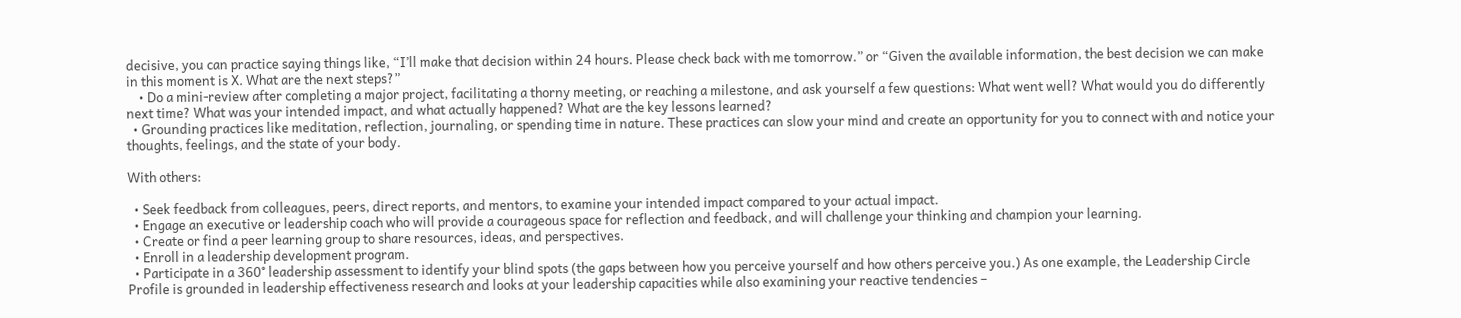decisive, you can practice saying things like, “I’ll make that decision within 24 hours. Please check back with me tomorrow.” or “Given the available information, the best decision we can make in this moment is X. What are the next steps?”
    • Do a mini-review after completing a major project, facilitating a thorny meeting, or reaching a milestone, and ask yourself a few questions: What went well? What would you do differently next time? What was your intended impact, and what actually happened? What are the key lessons learned?
  • Grounding practices like meditation, reflection, journaling, or spending time in nature. These practices can slow your mind and create an opportunity for you to connect with and notice your thoughts, feelings, and the state of your body.

With others:

  • Seek feedback from colleagues, peers, direct reports, and mentors, to examine your intended impact compared to your actual impact.
  • Engage an executive or leadership coach who will provide a courageous space for reflection and feedback, and will challenge your thinking and champion your learning.
  • Create or find a peer learning group to share resources, ideas, and perspectives.
  • Enroll in a leadership development program.
  • Participate in a 360° leadership assessment to identify your blind spots (the gaps between how you perceive yourself and how others perceive you.) As one example, the Leadership Circle Profile is grounded in leadership effectiveness research and looks at your leadership capacities while also examining your reactive tendencies –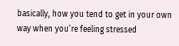basically, how you tend to get in your own way when you’re feeling stressed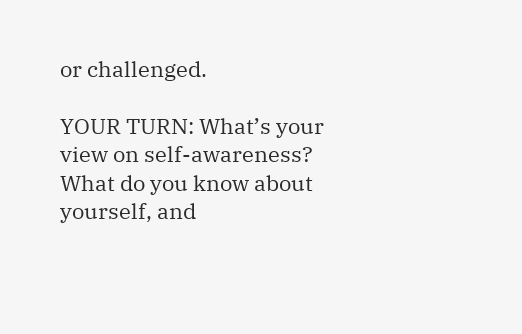or challenged.

YOUR TURN: What’s your view on self-awareness? What do you know about yourself, and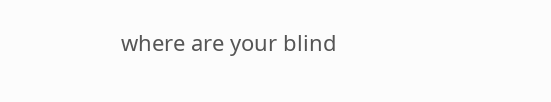where are your blind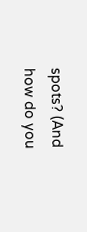spots? (And how do you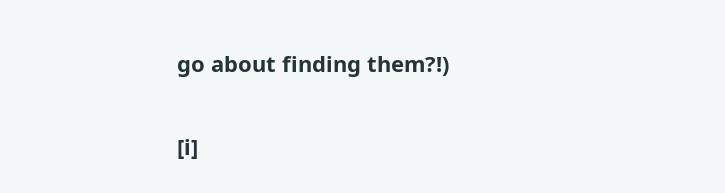go about finding them?!)

[i]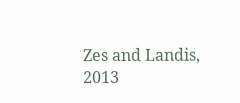Zes and Landis, 2013